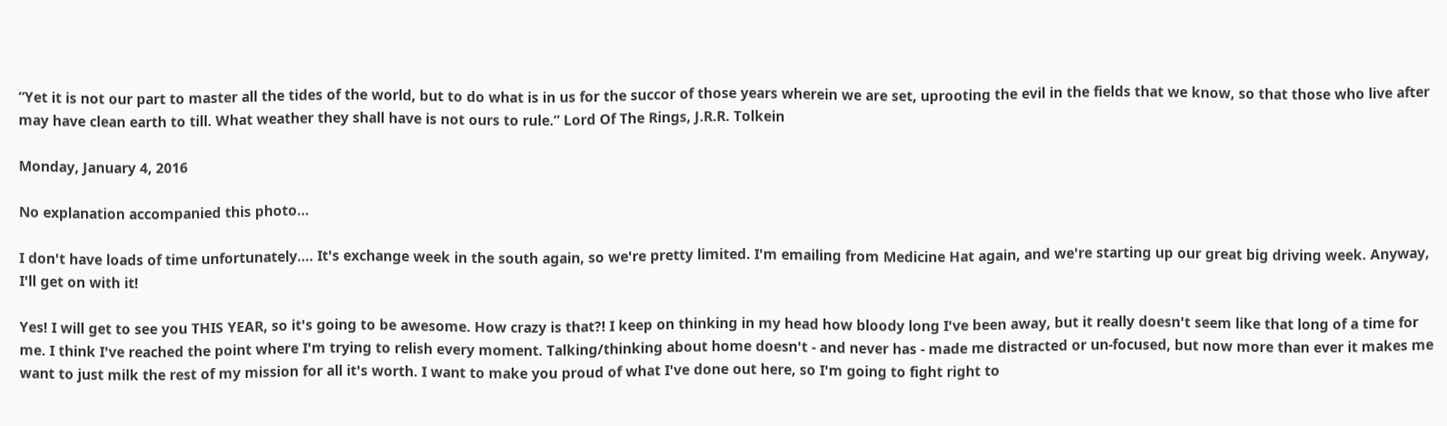“Yet it is not our part to master all the tides of the world, but to do what is in us for the succor of those years wherein we are set, uprooting the evil in the fields that we know, so that those who live after may have clean earth to till. What weather they shall have is not ours to rule.” Lord Of The Rings, J.R.R. Tolkein

Monday, January 4, 2016

No explanation accompanied this photo...

I don't have loads of time unfortunately.... It's exchange week in the south again, so we're pretty limited. I'm emailing from Medicine Hat again, and we're starting up our great big driving week. Anyway, I'll get on with it!

Yes! I will get to see you THIS YEAR, so it's going to be awesome. How crazy is that?! I keep on thinking in my head how bloody long I've been away, but it really doesn't seem like that long of a time for me. I think I've reached the point where I'm trying to relish every moment. Talking/thinking about home doesn't - and never has - made me distracted or un-focused, but now more than ever it makes me want to just milk the rest of my mission for all it's worth. I want to make you proud of what I've done out here, so I'm going to fight right to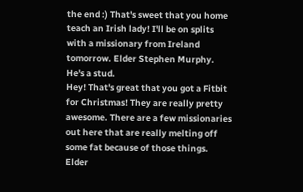the end :) That's sweet that you home teach an Irish lady! I'll be on splits with a missionary from Ireland tomorrow. Elder Stephen Murphy. He's a stud.
Hey! That's great that you got a Fitbit for Christmas! They are really pretty awesome. There are a few missionaries out here that are really melting off some fat because of those things. Elder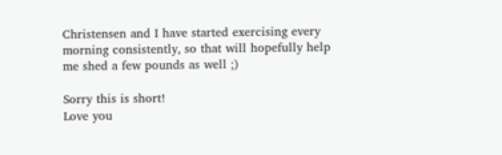Christensen and I have started exercising every morning consistently, so that will hopefully help me shed a few pounds as well ;)

Sorry this is short!
Love you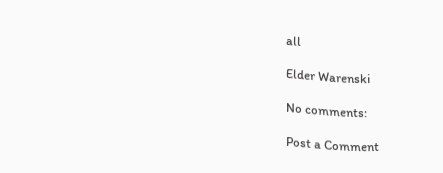all

Elder Warenski

No comments:

Post a Comment